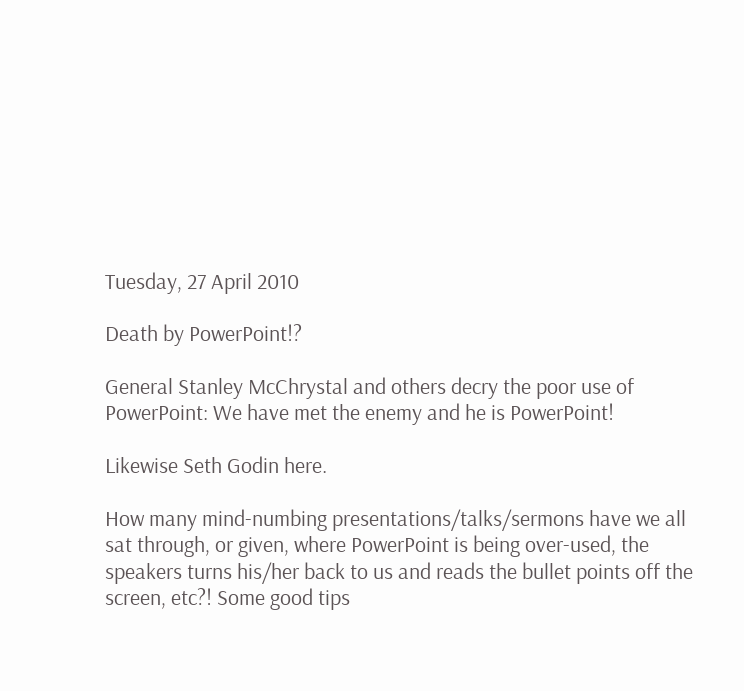Tuesday, 27 April 2010

Death by PowerPoint!?

General Stanley McChrystal and others decry the poor use of PowerPoint: We have met the enemy and he is PowerPoint!

Likewise Seth Godin here.

How many mind-numbing presentations/talks/sermons have we all sat through, or given, where PowerPoint is being over-used, the speakers turns his/her back to us and reads the bullet points off the screen, etc?! Some good tips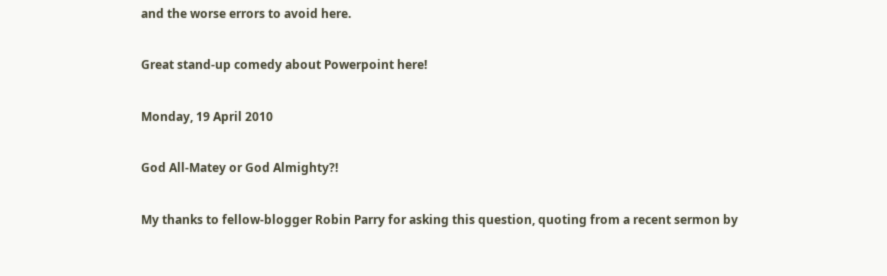and the worse errors to avoid here.

Great stand-up comedy about Powerpoint here!

Monday, 19 April 2010

God All-Matey or God Almighty?!

My thanks to fellow-blogger Robin Parry for asking this question, quoting from a recent sermon by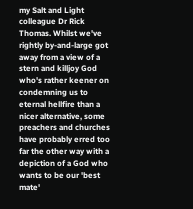my Salt and Light colleague Dr Rick Thomas. Whilst we've rightly by-and-large got away from a view of a stern and killjoy God who's rather keener on condemning us to eternal hellfire than a nicer alternative, some preachers and churches have probably erred too far the other way with a depiction of a God who wants to be our 'best mate'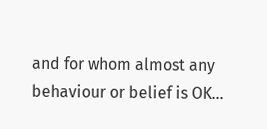and for whom almost any behaviour or belief is OK...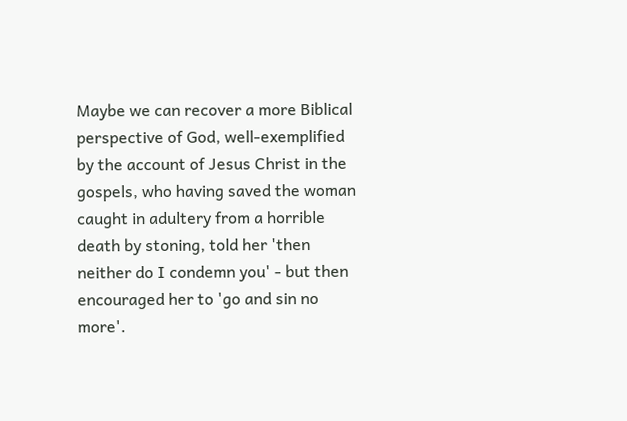Maybe we can recover a more Biblical perspective of God, well-exemplified by the account of Jesus Christ in the gospels, who having saved the woman caught in adultery from a horrible death by stoning, told her 'then neither do I condemn you' - but then encouraged her to 'go and sin no more'.